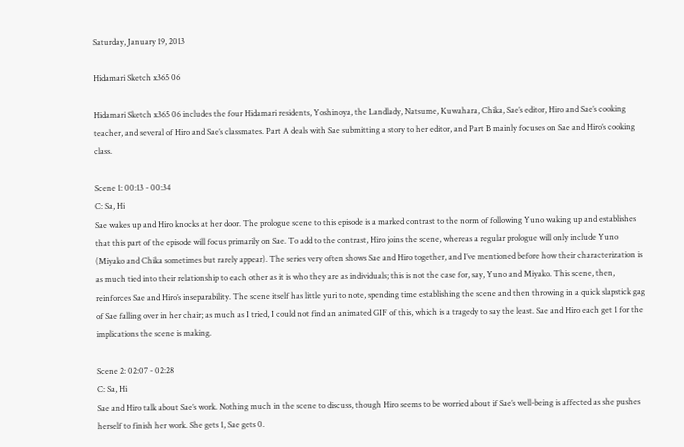Saturday, January 19, 2013

Hidamari Sketch x365 06

Hidamari Sketch x365 06 includes the four Hidamari residents, Yoshinoya, the Landlady, Natsume, Kuwahara, Chika, Sae’s editor, Hiro and Sae’s cooking teacher, and several of Hiro and Sae’s classmates. Part A deals with Sae submitting a story to her editor, and Part B mainly focuses on Sae and Hiro’s cooking class.

Scene 1: 00:13 - 00:34
C: Sa, Hi
Sae wakes up and Hiro knocks at her door. The prologue scene to this episode is a marked contrast to the norm of following Yuno waking up and establishes that this part of the episode will focus primarily on Sae. To add to the contrast, Hiro joins the scene, whereas a regular prologue will only include Yuno (Miyako and Chika sometimes but rarely appear). The series very often shows Sae and Hiro together, and I’ve mentioned before how their characterization is as much tied into their relationship to each other as it is who they are as individuals; this is not the case for, say, Yuno and Miyako. This scene, then, reinforces Sae and Hiro’s inseparability. The scene itself has little yuri to note, spending time establishing the scene and then throwing in a quick slapstick gag of Sae falling over in her chair; as much as I tried, I could not find an animated GIF of this, which is a tragedy to say the least. Sae and Hiro each get 1 for the implications the scene is making.

Scene 2: 02:07 - 02:28
C: Sa, Hi
Sae and Hiro talk about Sae’s work. Nothing much in the scene to discuss, though Hiro seems to be worried about if Sae’s well-being is affected as she pushes herself to finish her work. She gets 1, Sae gets 0.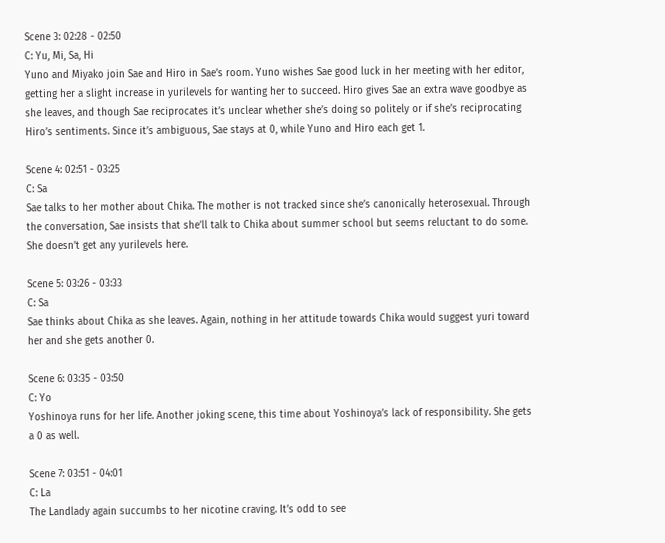Scene 3: 02:28 - 02:50
C: Yu, Mi, Sa, Hi
Yuno and Miyako join Sae and Hiro in Sae’s room. Yuno wishes Sae good luck in her meeting with her editor, getting her a slight increase in yurilevels for wanting her to succeed. Hiro gives Sae an extra wave goodbye as she leaves, and though Sae reciprocates it’s unclear whether she’s doing so politely or if she’s reciprocating Hiro’s sentiments. Since it’s ambiguous, Sae stays at 0, while Yuno and Hiro each get 1.

Scene 4: 02:51 - 03:25
C: Sa
Sae talks to her mother about Chika. The mother is not tracked since she’s canonically heterosexual. Through the conversation, Sae insists that she’ll talk to Chika about summer school but seems reluctant to do some. She doesn’t get any yurilevels here.

Scene 5: 03:26 - 03:33
C: Sa
Sae thinks about Chika as she leaves. Again, nothing in her attitude towards Chika would suggest yuri toward her and she gets another 0.

Scene 6: 03:35 - 03:50
C: Yo
Yoshinoya runs for her life. Another joking scene, this time about Yoshinoya’s lack of responsibility. She gets a 0 as well.

Scene 7: 03:51 - 04:01
C: La
The Landlady again succumbs to her nicotine craving. It’s odd to see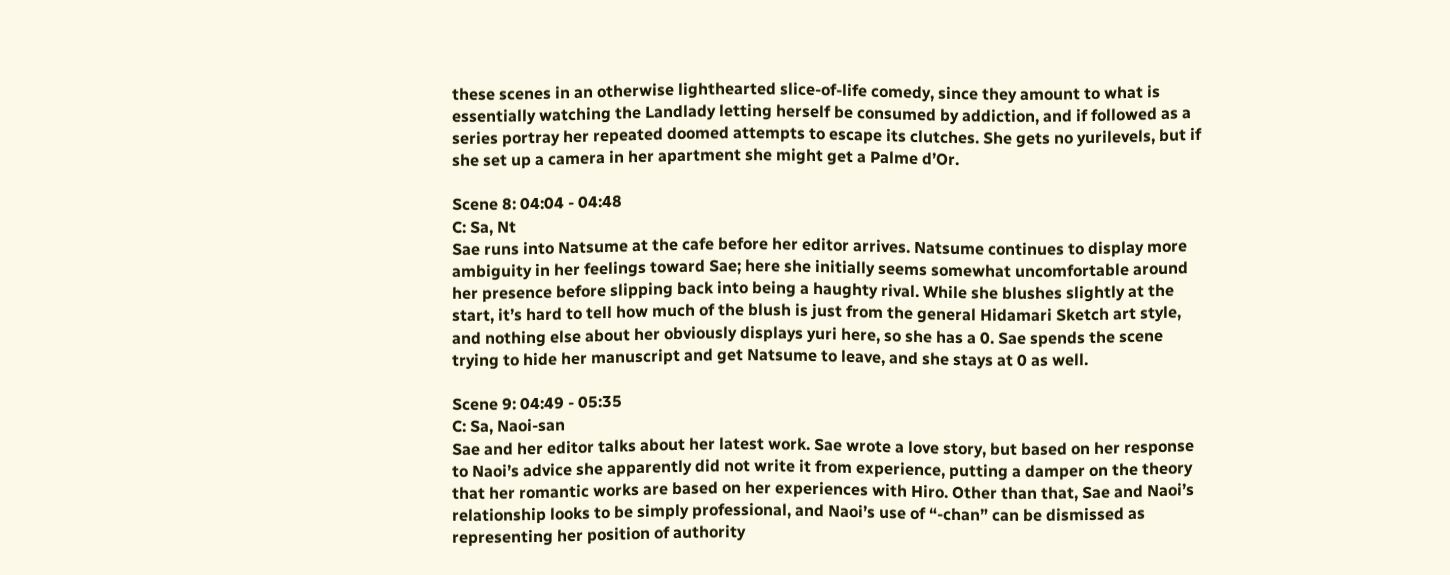these scenes in an otherwise lighthearted slice-of-life comedy, since they amount to what is essentially watching the Landlady letting herself be consumed by addiction, and if followed as a series portray her repeated doomed attempts to escape its clutches. She gets no yurilevels, but if she set up a camera in her apartment she might get a Palme d’Or.

Scene 8: 04:04 - 04:48
C: Sa, Nt
Sae runs into Natsume at the cafe before her editor arrives. Natsume continues to display more ambiguity in her feelings toward Sae; here she initially seems somewhat uncomfortable around her presence before slipping back into being a haughty rival. While she blushes slightly at the start, it’s hard to tell how much of the blush is just from the general Hidamari Sketch art style, and nothing else about her obviously displays yuri here, so she has a 0. Sae spends the scene trying to hide her manuscript and get Natsume to leave, and she stays at 0 as well.

Scene 9: 04:49 - 05:35
C: Sa, Naoi-san
Sae and her editor talks about her latest work. Sae wrote a love story, but based on her response to Naoi’s advice she apparently did not write it from experience, putting a damper on the theory that her romantic works are based on her experiences with Hiro. Other than that, Sae and Naoi’s relationship looks to be simply professional, and Naoi’s use of “-chan” can be dismissed as representing her position of authority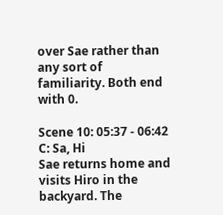over Sae rather than any sort of familiarity. Both end with 0.

Scene 10: 05:37 - 06:42
C: Sa, Hi
Sae returns home and visits Hiro in the backyard. The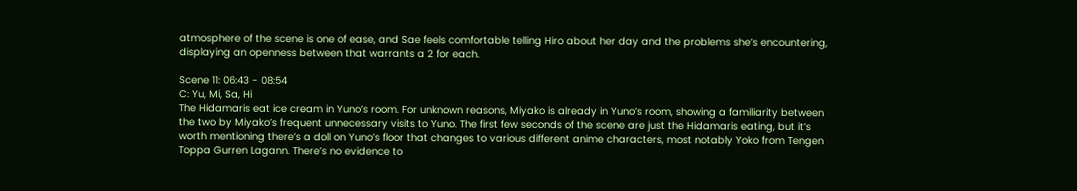atmosphere of the scene is one of ease, and Sae feels comfortable telling Hiro about her day and the problems she’s encountering, displaying an openness between that warrants a 2 for each.

Scene 11: 06:43 - 08:54
C: Yu, Mi, Sa, Hi
The Hidamaris eat ice cream in Yuno’s room. For unknown reasons, Miyako is already in Yuno’s room, showing a familiarity between the two by Miyako’s frequent unnecessary visits to Yuno. The first few seconds of the scene are just the Hidamaris eating, but it’s worth mentioning there’s a doll on Yuno’s floor that changes to various different anime characters, most notably Yoko from Tengen Toppa Gurren Lagann. There’s no evidence to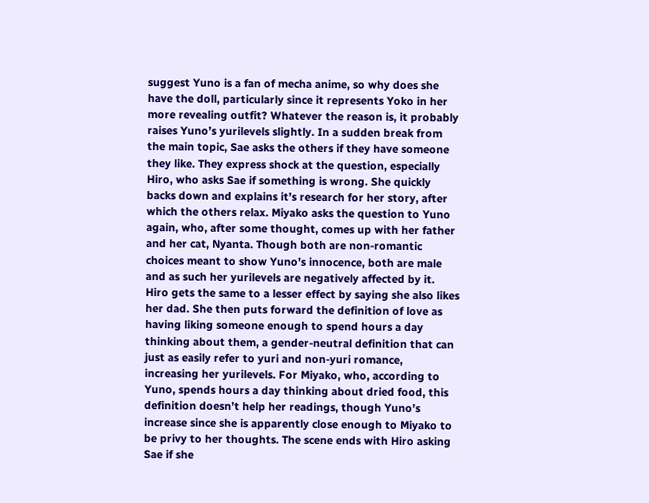suggest Yuno is a fan of mecha anime, so why does she have the doll, particularly since it represents Yoko in her more revealing outfit? Whatever the reason is, it probably raises Yuno’s yurilevels slightly. In a sudden break from the main topic, Sae asks the others if they have someone they like. They express shock at the question, especially Hiro, who asks Sae if something is wrong. She quickly backs down and explains it’s research for her story, after which the others relax. Miyako asks the question to Yuno again, who, after some thought, comes up with her father and her cat, Nyanta. Though both are non-romantic choices meant to show Yuno’s innocence, both are male and as such her yurilevels are negatively affected by it. Hiro gets the same to a lesser effect by saying she also likes her dad. She then puts forward the definition of love as having liking someone enough to spend hours a day thinking about them, a gender-neutral definition that can just as easily refer to yuri and non-yuri romance, increasing her yurilevels. For Miyako, who, according to Yuno, spends hours a day thinking about dried food, this definition doesn’t help her readings, though Yuno’s increase since she is apparently close enough to Miyako to be privy to her thoughts. The scene ends with Hiro asking Sae if she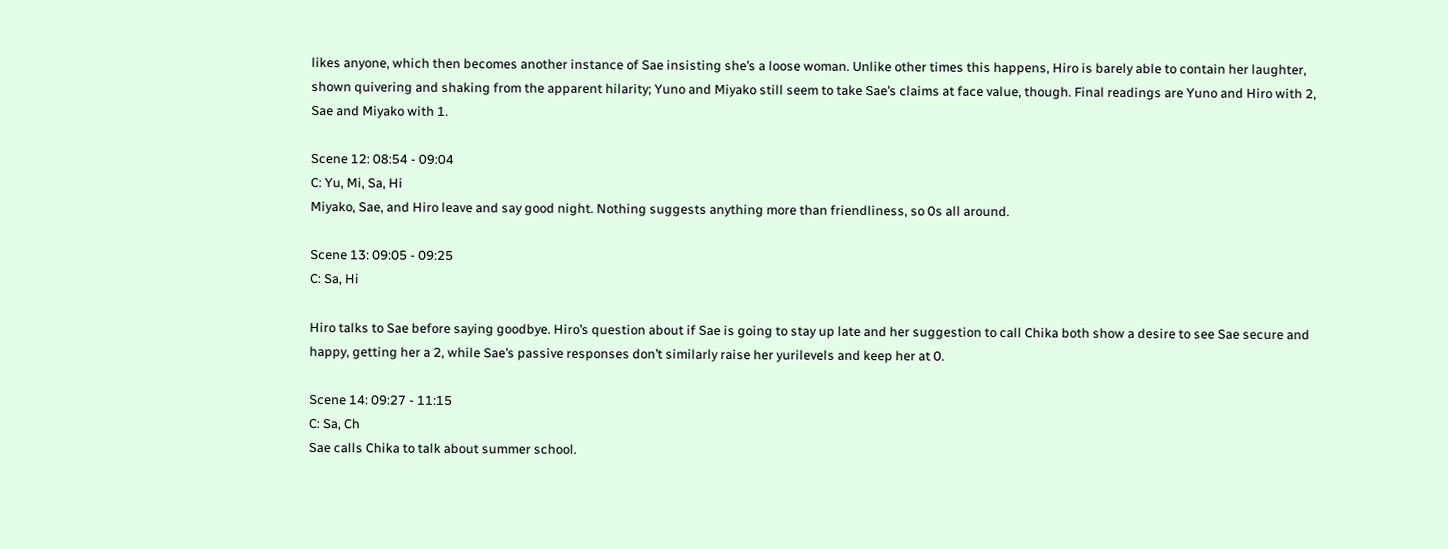likes anyone, which then becomes another instance of Sae insisting she’s a loose woman. Unlike other times this happens, Hiro is barely able to contain her laughter, shown quivering and shaking from the apparent hilarity; Yuno and Miyako still seem to take Sae’s claims at face value, though. Final readings are Yuno and Hiro with 2, Sae and Miyako with 1.

Scene 12: 08:54 - 09:04
C: Yu, Mi, Sa, Hi
Miyako, Sae, and Hiro leave and say good night. Nothing suggests anything more than friendliness, so 0s all around.

Scene 13: 09:05 - 09:25
C: Sa, Hi

Hiro talks to Sae before saying goodbye. Hiro’s question about if Sae is going to stay up late and her suggestion to call Chika both show a desire to see Sae secure and happy, getting her a 2, while Sae’s passive responses don’t similarly raise her yurilevels and keep her at 0.

Scene 14: 09:27 - 11:15
C: Sa, Ch
Sae calls Chika to talk about summer school.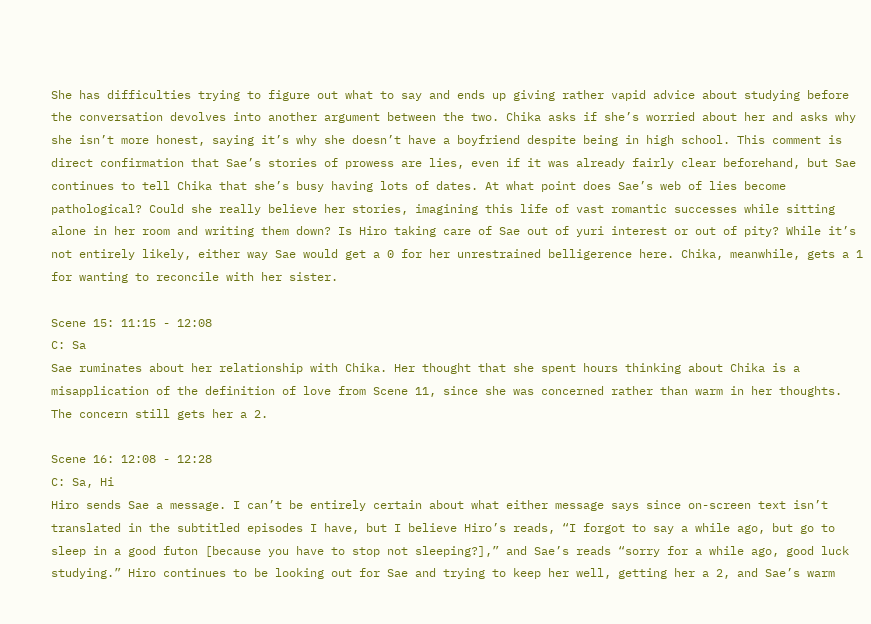She has difficulties trying to figure out what to say and ends up giving rather vapid advice about studying before the conversation devolves into another argument between the two. Chika asks if she’s worried about her and asks why she isn’t more honest, saying it’s why she doesn’t have a boyfriend despite being in high school. This comment is direct confirmation that Sae’s stories of prowess are lies, even if it was already fairly clear beforehand, but Sae continues to tell Chika that she’s busy having lots of dates. At what point does Sae’s web of lies become pathological? Could she really believe her stories, imagining this life of vast romantic successes while sitting alone in her room and writing them down? Is Hiro taking care of Sae out of yuri interest or out of pity? While it’s not entirely likely, either way Sae would get a 0 for her unrestrained belligerence here. Chika, meanwhile, gets a 1 for wanting to reconcile with her sister.

Scene 15: 11:15 - 12:08
C: Sa
Sae ruminates about her relationship with Chika. Her thought that she spent hours thinking about Chika is a misapplication of the definition of love from Scene 11, since she was concerned rather than warm in her thoughts. The concern still gets her a 2.

Scene 16: 12:08 - 12:28
C: Sa, Hi
Hiro sends Sae a message. I can’t be entirely certain about what either message says since on-screen text isn’t translated in the subtitled episodes I have, but I believe Hiro’s reads, “I forgot to say a while ago, but go to sleep in a good futon [because you have to stop not sleeping?],” and Sae’s reads “sorry for a while ago, good luck studying.” Hiro continues to be looking out for Sae and trying to keep her well, getting her a 2, and Sae’s warm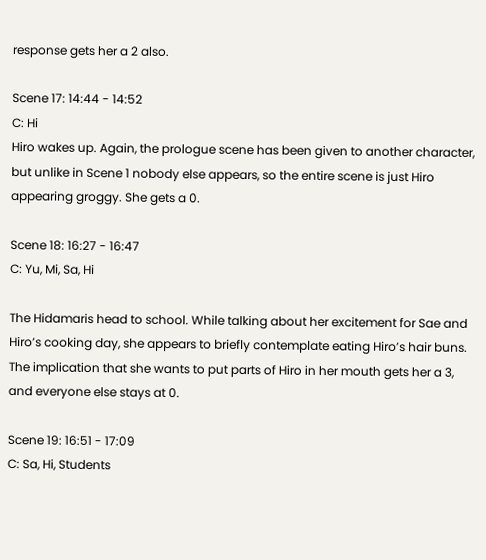response gets her a 2 also.

Scene 17: 14:44 - 14:52
C: Hi
Hiro wakes up. Again, the prologue scene has been given to another character, but unlike in Scene 1 nobody else appears, so the entire scene is just Hiro appearing groggy. She gets a 0.

Scene 18: 16:27 - 16:47
C: Yu, Mi, Sa, Hi

The Hidamaris head to school. While talking about her excitement for Sae and Hiro’s cooking day, she appears to briefly contemplate eating Hiro’s hair buns. The implication that she wants to put parts of Hiro in her mouth gets her a 3, and everyone else stays at 0.

Scene 19: 16:51 - 17:09
C: Sa, Hi, Students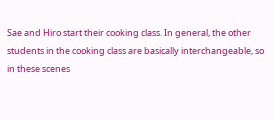Sae and Hiro start their cooking class. In general, the other students in the cooking class are basically interchangeable, so in these scenes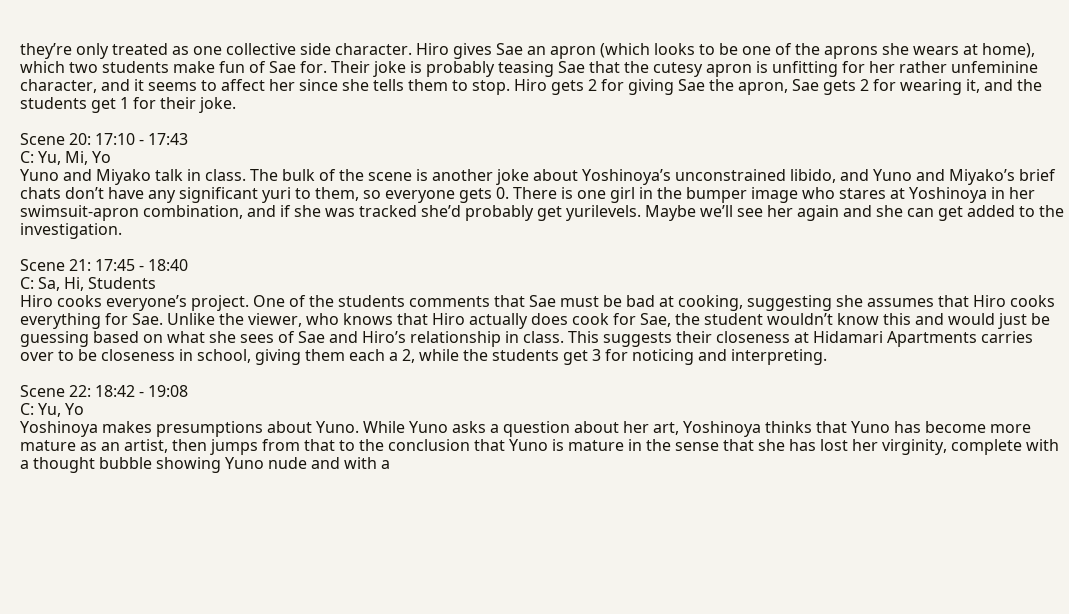they’re only treated as one collective side character. Hiro gives Sae an apron (which looks to be one of the aprons she wears at home), which two students make fun of Sae for. Their joke is probably teasing Sae that the cutesy apron is unfitting for her rather unfeminine character, and it seems to affect her since she tells them to stop. Hiro gets 2 for giving Sae the apron, Sae gets 2 for wearing it, and the students get 1 for their joke.

Scene 20: 17:10 - 17:43
C: Yu, Mi, Yo
Yuno and Miyako talk in class. The bulk of the scene is another joke about Yoshinoya’s unconstrained libido, and Yuno and Miyako’s brief chats don’t have any significant yuri to them, so everyone gets 0. There is one girl in the bumper image who stares at Yoshinoya in her swimsuit-apron combination, and if she was tracked she’d probably get yurilevels. Maybe we’ll see her again and she can get added to the investigation.

Scene 21: 17:45 - 18:40
C: Sa, Hi, Students
Hiro cooks everyone’s project. One of the students comments that Sae must be bad at cooking, suggesting she assumes that Hiro cooks everything for Sae. Unlike the viewer, who knows that Hiro actually does cook for Sae, the student wouldn’t know this and would just be guessing based on what she sees of Sae and Hiro’s relationship in class. This suggests their closeness at Hidamari Apartments carries over to be closeness in school, giving them each a 2, while the students get 3 for noticing and interpreting.

Scene 22: 18:42 - 19:08
C: Yu, Yo
Yoshinoya makes presumptions about Yuno. While Yuno asks a question about her art, Yoshinoya thinks that Yuno has become more mature as an artist, then jumps from that to the conclusion that Yuno is mature in the sense that she has lost her virginity, complete with a thought bubble showing Yuno nude and with a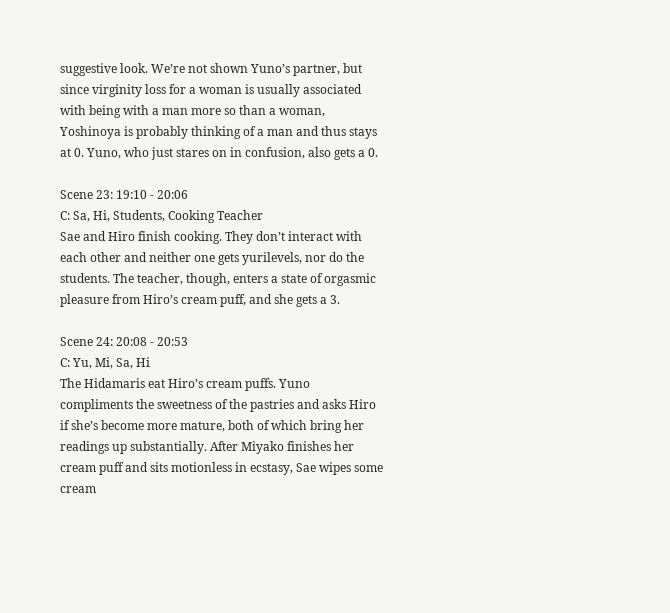suggestive look. We’re not shown Yuno’s partner, but since virginity loss for a woman is usually associated with being with a man more so than a woman, Yoshinoya is probably thinking of a man and thus stays at 0. Yuno, who just stares on in confusion, also gets a 0.

Scene 23: 19:10 - 20:06
C: Sa, Hi, Students, Cooking Teacher
Sae and Hiro finish cooking. They don’t interact with each other and neither one gets yurilevels, nor do the students. The teacher, though, enters a state of orgasmic pleasure from Hiro’s cream puff, and she gets a 3.

Scene 24: 20:08 - 20:53
C: Yu, Mi, Sa, Hi
The Hidamaris eat Hiro’s cream puffs. Yuno compliments the sweetness of the pastries and asks Hiro if she’s become more mature, both of which bring her readings up substantially. After Miyako finishes her cream puff and sits motionless in ecstasy, Sae wipes some cream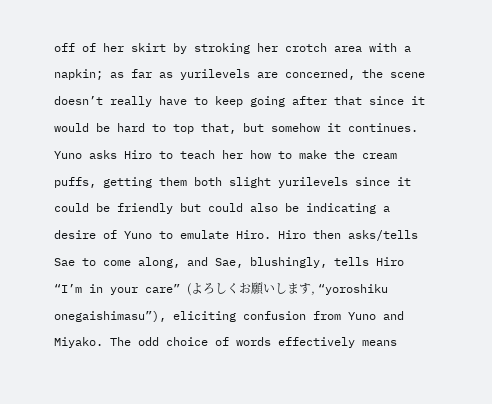off of her skirt by stroking her crotch area with a napkin; as far as yurilevels are concerned, the scene doesn’t really have to keep going after that since it would be hard to top that, but somehow it continues. Yuno asks Hiro to teach her how to make the cream puffs, getting them both slight yurilevels since it could be friendly but could also be indicating a desire of Yuno to emulate Hiro. Hiro then asks/tells Sae to come along, and Sae, blushingly, tells Hiro “I’m in your care” (よろしくお願いします, “yoroshiku onegaishimasu”), eliciting confusion from Yuno and Miyako. The odd choice of words effectively means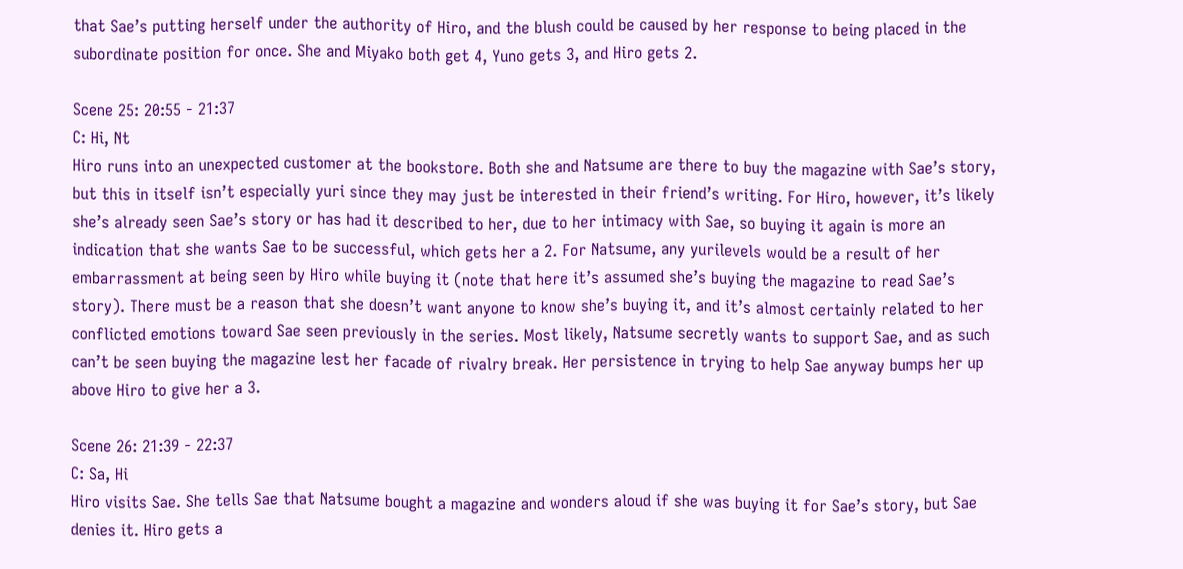that Sae’s putting herself under the authority of Hiro, and the blush could be caused by her response to being placed in the subordinate position for once. She and Miyako both get 4, Yuno gets 3, and Hiro gets 2.

Scene 25: 20:55 - 21:37
C: Hi, Nt
Hiro runs into an unexpected customer at the bookstore. Both she and Natsume are there to buy the magazine with Sae’s story, but this in itself isn’t especially yuri since they may just be interested in their friend’s writing. For Hiro, however, it’s likely she’s already seen Sae’s story or has had it described to her, due to her intimacy with Sae, so buying it again is more an indication that she wants Sae to be successful, which gets her a 2. For Natsume, any yurilevels would be a result of her embarrassment at being seen by Hiro while buying it (note that here it’s assumed she’s buying the magazine to read Sae’s story). There must be a reason that she doesn’t want anyone to know she’s buying it, and it’s almost certainly related to her conflicted emotions toward Sae seen previously in the series. Most likely, Natsume secretly wants to support Sae, and as such can’t be seen buying the magazine lest her facade of rivalry break. Her persistence in trying to help Sae anyway bumps her up above Hiro to give her a 3.

Scene 26: 21:39 - 22:37
C: Sa, Hi
Hiro visits Sae. She tells Sae that Natsume bought a magazine and wonders aloud if she was buying it for Sae’s story, but Sae denies it. Hiro gets a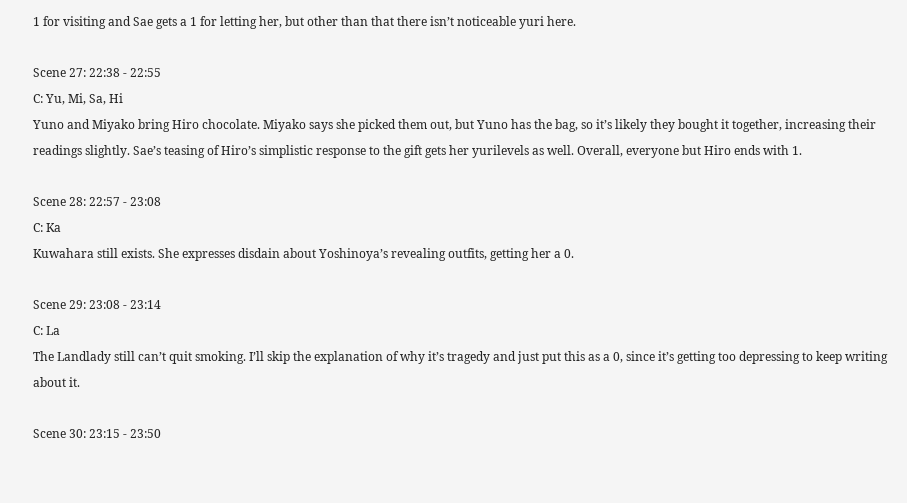1 for visiting and Sae gets a 1 for letting her, but other than that there isn’t noticeable yuri here.

Scene 27: 22:38 - 22:55
C: Yu, Mi, Sa, Hi
Yuno and Miyako bring Hiro chocolate. Miyako says she picked them out, but Yuno has the bag, so it’s likely they bought it together, increasing their readings slightly. Sae’s teasing of Hiro’s simplistic response to the gift gets her yurilevels as well. Overall, everyone but Hiro ends with 1.

Scene 28: 22:57 - 23:08
C: Ka
Kuwahara still exists. She expresses disdain about Yoshinoya’s revealing outfits, getting her a 0.

Scene 29: 23:08 - 23:14
C: La
The Landlady still can’t quit smoking. I’ll skip the explanation of why it’s tragedy and just put this as a 0, since it’s getting too depressing to keep writing about it.

Scene 30: 23:15 - 23:50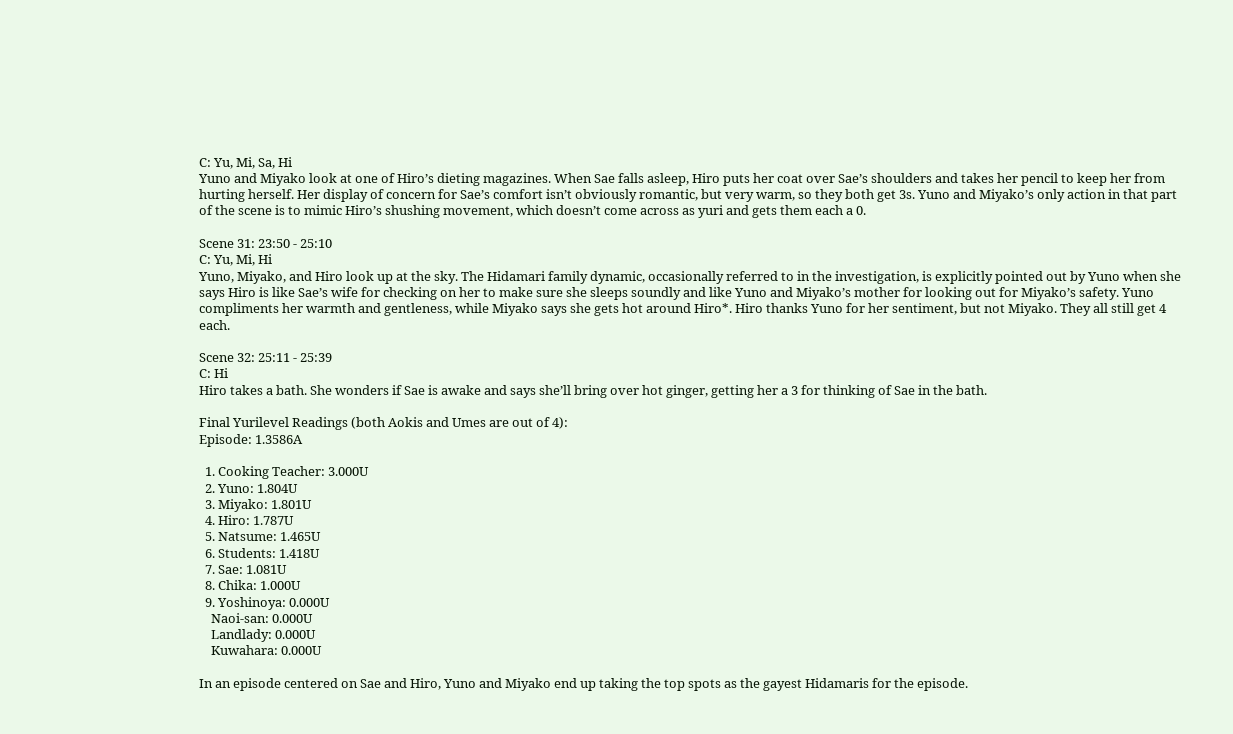C: Yu, Mi, Sa, Hi
Yuno and Miyako look at one of Hiro’s dieting magazines. When Sae falls asleep, Hiro puts her coat over Sae’s shoulders and takes her pencil to keep her from hurting herself. Her display of concern for Sae’s comfort isn’t obviously romantic, but very warm, so they both get 3s. Yuno and Miyako’s only action in that part of the scene is to mimic Hiro’s shushing movement, which doesn’t come across as yuri and gets them each a 0.

Scene 31: 23:50 - 25:10
C: Yu, Mi, Hi
Yuno, Miyako, and Hiro look up at the sky. The Hidamari family dynamic, occasionally referred to in the investigation, is explicitly pointed out by Yuno when she says Hiro is like Sae’s wife for checking on her to make sure she sleeps soundly and like Yuno and Miyako’s mother for looking out for Miyako’s safety. Yuno compliments her warmth and gentleness, while Miyako says she gets hot around Hiro*. Hiro thanks Yuno for her sentiment, but not Miyako. They all still get 4 each.

Scene 32: 25:11 - 25:39
C: Hi
Hiro takes a bath. She wonders if Sae is awake and says she’ll bring over hot ginger, getting her a 3 for thinking of Sae in the bath.

Final Yurilevel Readings (both Aokis and Umes are out of 4):
Episode: 1.3586A

  1. Cooking Teacher: 3.000U
  2. Yuno: 1.804U
  3. Miyako: 1.801U
  4. Hiro: 1.787U
  5. Natsume: 1.465U
  6. Students: 1.418U
  7. Sae: 1.081U
  8. Chika: 1.000U
  9. Yoshinoya: 0.000U
    Naoi-san: 0.000U
    Landlady: 0.000U
    Kuwahara: 0.000U

In an episode centered on Sae and Hiro, Yuno and Miyako end up taking the top spots as the gayest Hidamaris for the episode.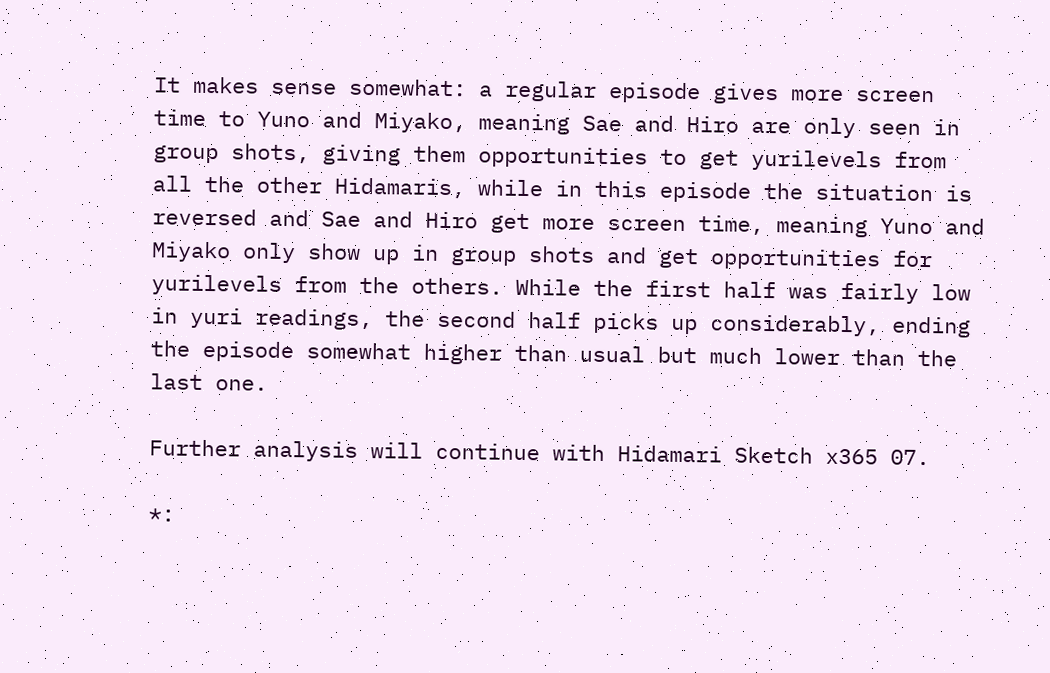It makes sense somewhat: a regular episode gives more screen time to Yuno and Miyako, meaning Sae and Hiro are only seen in group shots, giving them opportunities to get yurilevels from all the other Hidamaris, while in this episode the situation is reversed and Sae and Hiro get more screen time, meaning Yuno and Miyako only show up in group shots and get opportunities for yurilevels from the others. While the first half was fairly low in yuri readings, the second half picks up considerably, ending the episode somewhat higher than usual but much lower than the last one.

Further analysis will continue with Hidamari Sketch x365 07.

*: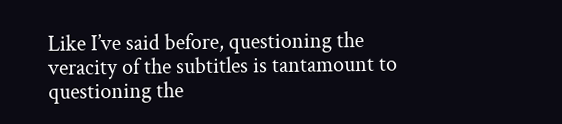Like I’ve said before, questioning the veracity of the subtitles is tantamount to questioning the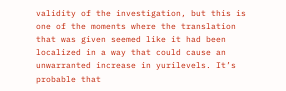validity of the investigation, but this is one of the moments where the translation that was given seemed like it had been localized in a way that could cause an unwarranted increase in yurilevels. It’s probable that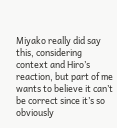Miyako really did say this, considering context and Hiro’s reaction, but part of me wants to believe it can’t be correct since it’s so obviously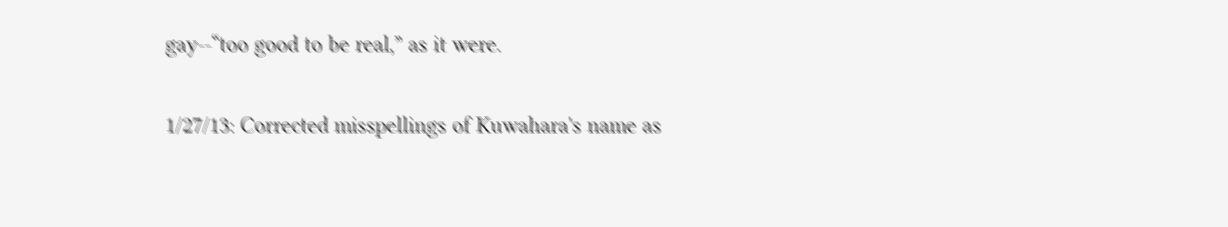gay--“too good to be real,” as it were.

1/27/13: Corrected misspellings of Kuwahara's name as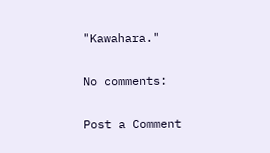"Kawahara."

No comments:

Post a Comment